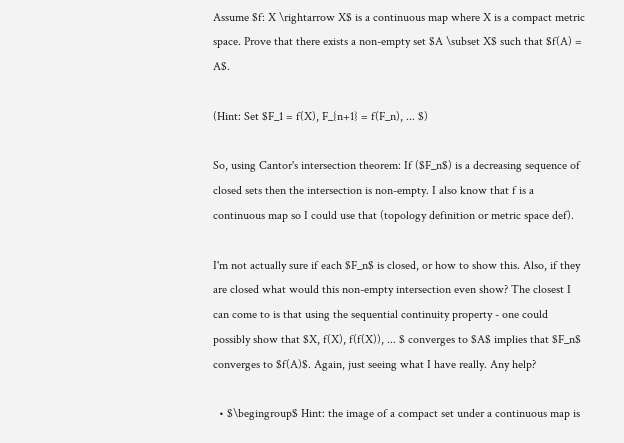Assume $f: X \rightarrow X$ is a continuous map where X is a compact metric space. Prove that there exists a non-empty set $A \subset X$ such that $f(A) = A$.

(Hint: Set $F_1 = f(X), F_{n+1} = f(F_n), ... $)

So, using Cantor's intersection theorem: If ($F_n$) is a decreasing sequence of closed sets then the intersection is non-empty. I also know that f is a continuous map so I could use that (topology definition or metric space def).

I'm not actually sure if each $F_n$ is closed, or how to show this. Also, if they are closed what would this non-empty intersection even show? The closest I can come to is that using the sequential continuity property - one could possibly show that $X, f(X), f(f(X)), ... $ converges to $A$ implies that $F_n$ converges to $f(A)$. Again, just seeing what I have really. Any help?

  • $\begingroup$ Hint: the image of a compact set under a continuous map is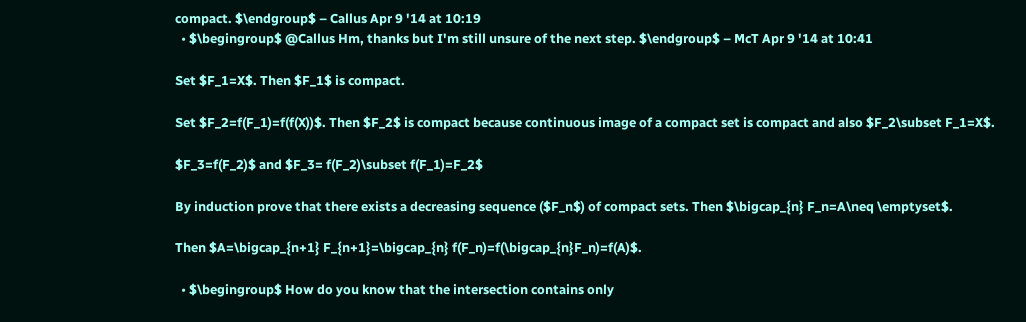compact. $\endgroup$ – Callus Apr 9 '14 at 10:19
  • $\begingroup$ @Callus Hm, thanks but I'm still unsure of the next step. $\endgroup$ – McT Apr 9 '14 at 10:41

Set $F_1=X$. Then $F_1$ is compact.

Set $F_2=f(F_1)=f(f(X))$. Then $F_2$ is compact because continuous image of a compact set is compact and also $F_2\subset F_1=X$.

$F_3=f(F_2)$ and $F_3= f(F_2)\subset f(F_1)=F_2$

By induction prove that there exists a decreasing sequence ($F_n$) of compact sets. Then $\bigcap_{n} F_n=A\neq \emptyset$.

Then $A=\bigcap_{n+1} F_{n+1}=\bigcap_{n} f(F_n)=f(\bigcap_{n}F_n)=f(A)$.

  • $\begingroup$ How do you know that the intersection contains only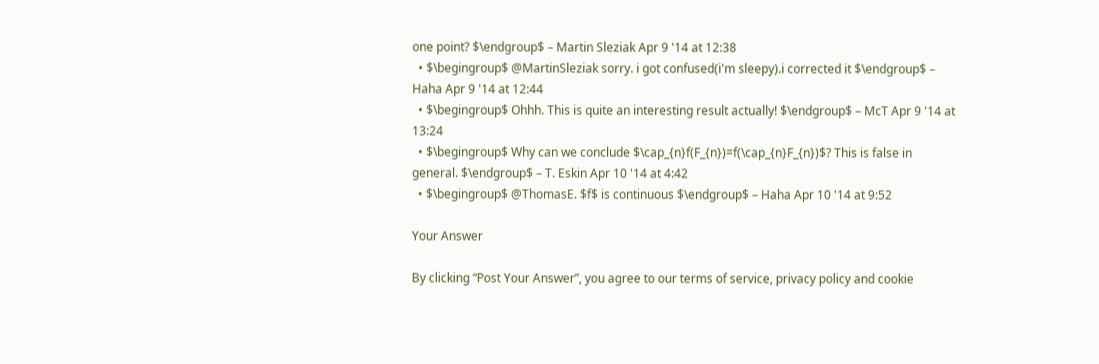one point? $\endgroup$ – Martin Sleziak Apr 9 '14 at 12:38
  • $\begingroup$ @MartinSleziak sorry. i got confused(i'm sleepy).i corrected it $\endgroup$ – Haha Apr 9 '14 at 12:44
  • $\begingroup$ Ohhh. This is quite an interesting result actually! $\endgroup$ – McT Apr 9 '14 at 13:24
  • $\begingroup$ Why can we conclude $\cap_{n}f(F_{n})=f(\cap_{n}F_{n})$? This is false in general. $\endgroup$ – T. Eskin Apr 10 '14 at 4:42
  • $\begingroup$ @ThomasE. $f$ is continuous $\endgroup$ – Haha Apr 10 '14 at 9:52

Your Answer

By clicking “Post Your Answer”, you agree to our terms of service, privacy policy and cookie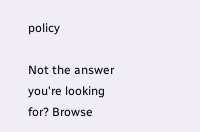policy

Not the answer you're looking for? Browse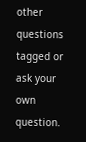other questions tagged or ask your own question.